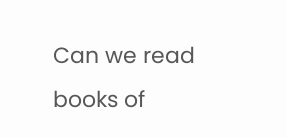Can we read books of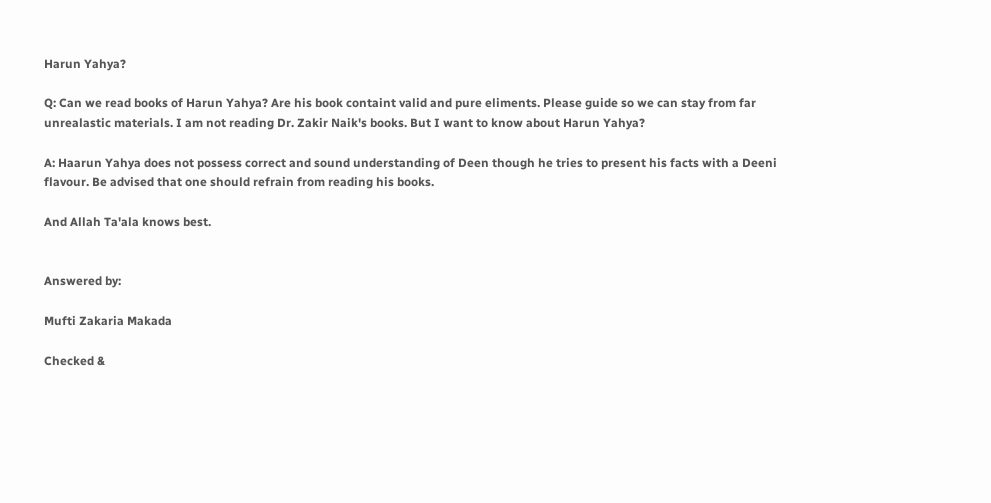Harun Yahya?

Q: Can we read books of Harun Yahya? Are his book containt valid and pure eliments. Please guide so we can stay from far unrealastic materials. I am not reading Dr. Zakir Naik's books. But I want to know about Harun Yahya?

A: Haarun Yahya does not possess correct and sound understanding of Deen though he tries to present his facts with a Deeni flavour. Be advised that one should refrain from reading his books.

And Allah Ta'ala knows best.


Answered by:

Mufti Zakaria Makada

Checked &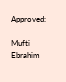Approved:

Mufti Ebrahim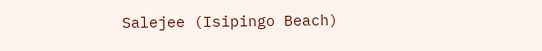Salejee (Isipingo Beach)